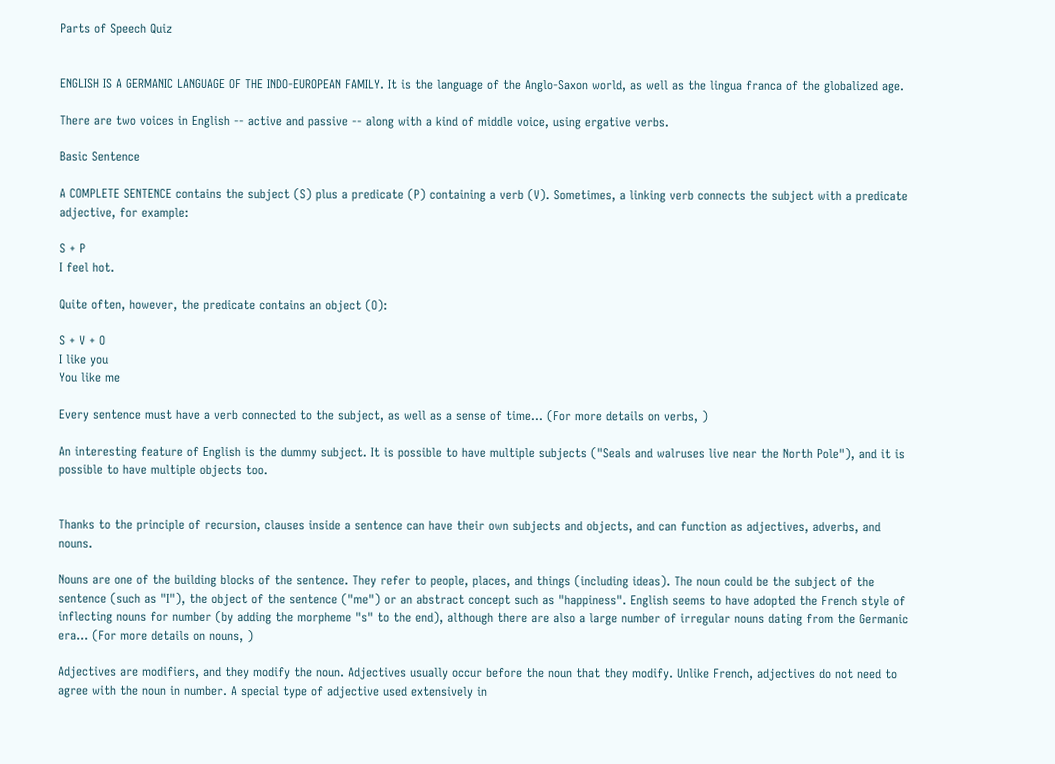Parts of Speech Quiz


ENGLISH IS A GERMANIC LANGUAGE OF THE INDO-EUROPEAN FAMILY. It is the language of the Anglo-Saxon world, as well as the lingua franca of the globalized age.

There are two voices in English -- active and passive -- along with a kind of middle voice, using ergative verbs.

Basic Sentence

A COMPLETE SENTENCE contains the subject (S) plus a predicate (P) containing a verb (V). Sometimes, a linking verb connects the subject with a predicate adjective, for example:

S + P
I feel hot.

Quite often, however, the predicate contains an object (O):

S + V + O
I like you
You like me

Every sentence must have a verb connected to the subject, as well as a sense of time... (For more details on verbs, )

An interesting feature of English is the dummy subject. It is possible to have multiple subjects ("Seals and walruses live near the North Pole"), and it is possible to have multiple objects too.


Thanks to the principle of recursion, clauses inside a sentence can have their own subjects and objects, and can function as adjectives, adverbs, and nouns.

Nouns are one of the building blocks of the sentence. They refer to people, places, and things (including ideas). The noun could be the subject of the sentence (such as "I"), the object of the sentence ("me") or an abstract concept such as "happiness". English seems to have adopted the French style of inflecting nouns for number (by adding the morpheme "s" to the end), although there are also a large number of irregular nouns dating from the Germanic era... (For more details on nouns, )

Adjectives are modifiers, and they modify the noun. Adjectives usually occur before the noun that they modify. Unlike French, adjectives do not need to agree with the noun in number. A special type of adjective used extensively in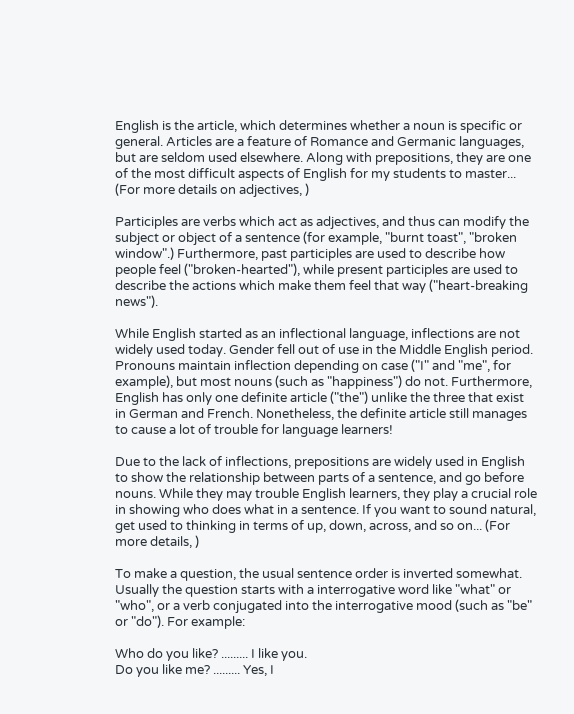English is the article, which determines whether a noun is specific or general. Articles are a feature of Romance and Germanic languages, but are seldom used elsewhere. Along with prepositions, they are one of the most difficult aspects of English for my students to master... (For more details on adjectives, )

Participles are verbs which act as adjectives, and thus can modify the subject or object of a sentence (for example, "burnt toast", "broken window".) Furthermore, past participles are used to describe how people feel ("broken-hearted"), while present participles are used to describe the actions which make them feel that way ("heart-breaking news").

While English started as an inflectional language, inflections are not widely used today. Gender fell out of use in the Middle English period. Pronouns maintain inflection depending on case ("I" and "me", for example), but most nouns (such as "happiness") do not. Furthermore, English has only one definite article ("the") unlike the three that exist in German and French. Nonetheless, the definite article still manages to cause a lot of trouble for language learners!

Due to the lack of inflections, prepositions are widely used in English to show the relationship between parts of a sentence, and go before nouns. While they may trouble English learners, they play a crucial role in showing who does what in a sentence. If you want to sound natural, get used to thinking in terms of up, down, across, and so on... (For more details, )

To make a question, the usual sentence order is inverted somewhat. Usually the question starts with a interrogative word like "what" or "who", or a verb conjugated into the interrogative mood (such as "be" or "do"). For example:

Who do you like? ......... I like you.
Do you like me? ......... Yes, I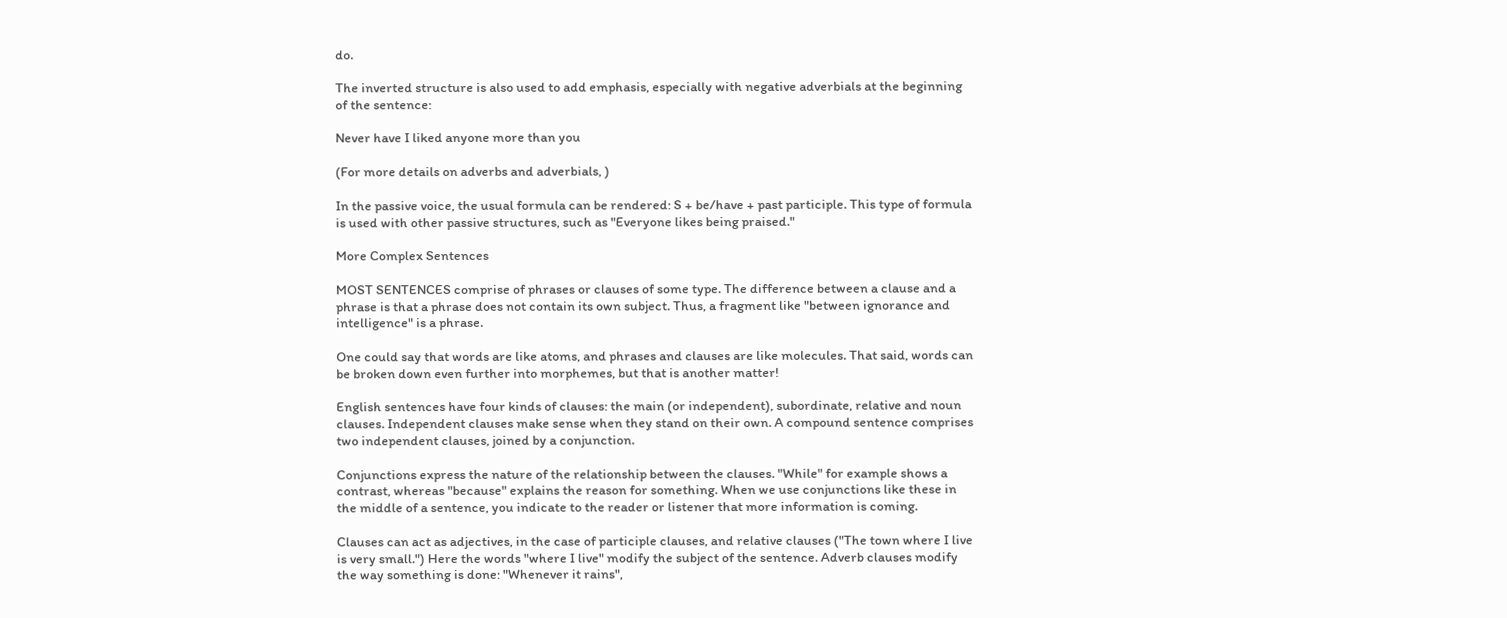do.

The inverted structure is also used to add emphasis, especially with negative adverbials at the beginning of the sentence:

Never have I liked anyone more than you

(For more details on adverbs and adverbials, )

In the passive voice, the usual formula can be rendered: S + be/have + past participle. This type of formula is used with other passive structures, such as "Everyone likes being praised."

More Complex Sentences

MOST SENTENCES comprise of phrases or clauses of some type. The difference between a clause and a phrase is that a phrase does not contain its own subject. Thus, a fragment like "between ignorance and intelligence" is a phrase.

One could say that words are like atoms, and phrases and clauses are like molecules. That said, words can be broken down even further into morphemes, but that is another matter!

English sentences have four kinds of clauses: the main (or independent), subordinate, relative and noun clauses. Independent clauses make sense when they stand on their own. A compound sentence comprises two independent clauses, joined by a conjunction.

Conjunctions express the nature of the relationship between the clauses. "While" for example shows a contrast, whereas "because" explains the reason for something. When we use conjunctions like these in the middle of a sentence, you indicate to the reader or listener that more information is coming.

Clauses can act as adjectives, in the case of participle clauses, and relative clauses ("The town where I live is very small.") Here the words "where I live" modify the subject of the sentence. Adverb clauses modify the way something is done: "Whenever it rains",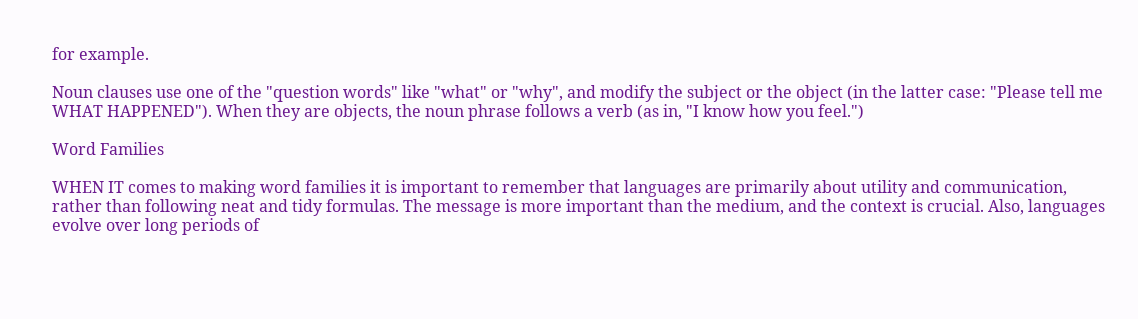for example.

Noun clauses use one of the "question words" like "what" or "why", and modify the subject or the object (in the latter case: "Please tell me WHAT HAPPENED"). When they are objects, the noun phrase follows a verb (as in, "I know how you feel.")

Word Families

WHEN IT comes to making word families it is important to remember that languages are primarily about utility and communication, rather than following neat and tidy formulas. The message is more important than the medium, and the context is crucial. Also, languages evolve over long periods of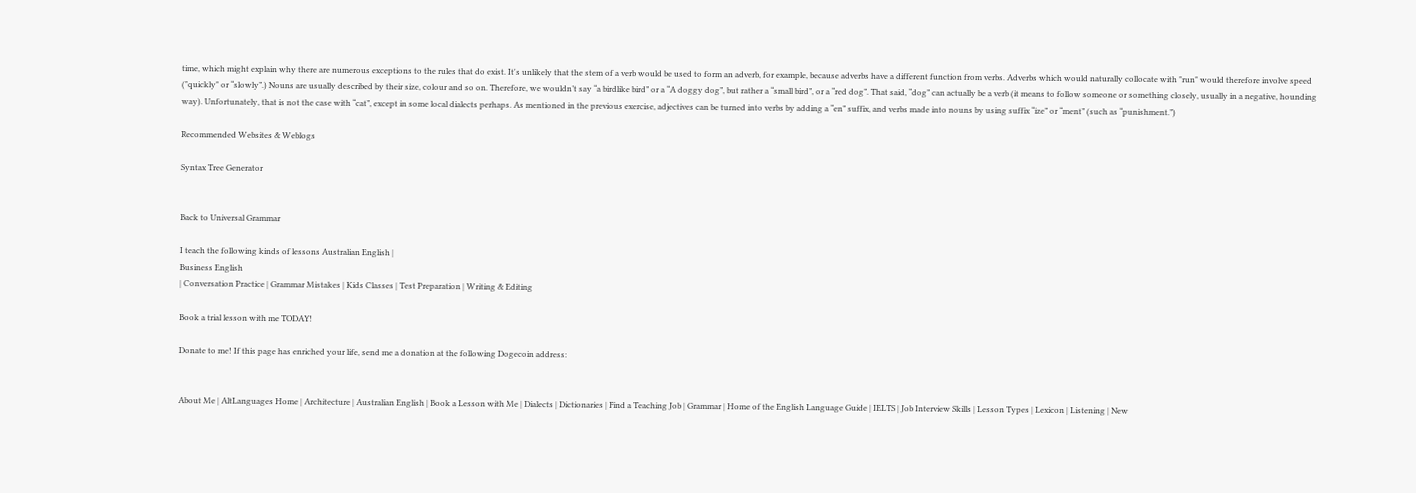time, which might explain why there are numerous exceptions to the rules that do exist. It's unlikely that the stem of a verb would be used to form an adverb, for example, because adverbs have a different function from verbs. Adverbs which would naturally collocate with "run" would therefore involve speed ("quickly" or “slowly”.) Nouns are usually described by their size, colour and so on. Therefore, we wouldn’t say “a birdlike bird” or a “A doggy dog”, but rather a “small bird”, or a “red dog”. That said, “dog” can actually be a verb (it means to follow someone or something closely, usually in a negative, hounding way). Unfortunately, that is not the case with “cat”, except in some local dialects perhaps. As mentioned in the previous exercise, adjectives can be turned into verbs by adding a “en” suffix, and verbs made into nouns by using suffix “ize” or “ment” (such as “punishment.”)

Recommended Websites & Weblogs

Syntax Tree Generator


Back to Universal Grammar

I teach the following kinds of lessons Australian English |
Business English
| Conversation Practice | Grammar Mistakes | Kids Classes | Test Preparation | Writing & Editing

Book a trial lesson with me TODAY!

Donate to me! If this page has enriched your life, send me a donation at the following Dogecoin address:


About Me | AltLanguages Home | Architecture | Australian English | Book a Lesson with Me | Dialects | Dictionaries | Find a Teaching Job | Grammar | Home of the English Language Guide | IELTS | Job Interview Skills | Lesson Types | Lexicon | Listening | New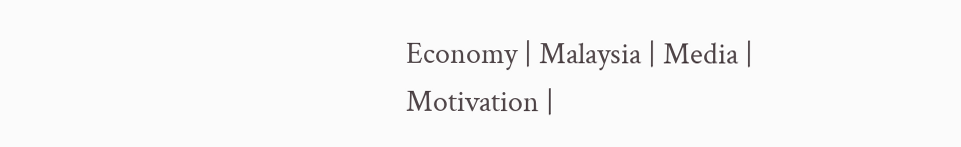Economy | Malaysia | Media | Motivation |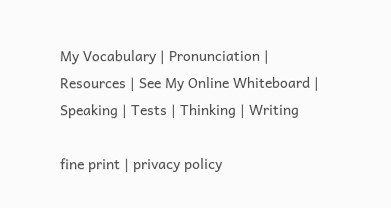My Vocabulary | Pronunciation | Resources | See My Online Whiteboard | Speaking | Tests | Thinking | Writing

fine print | privacy policy